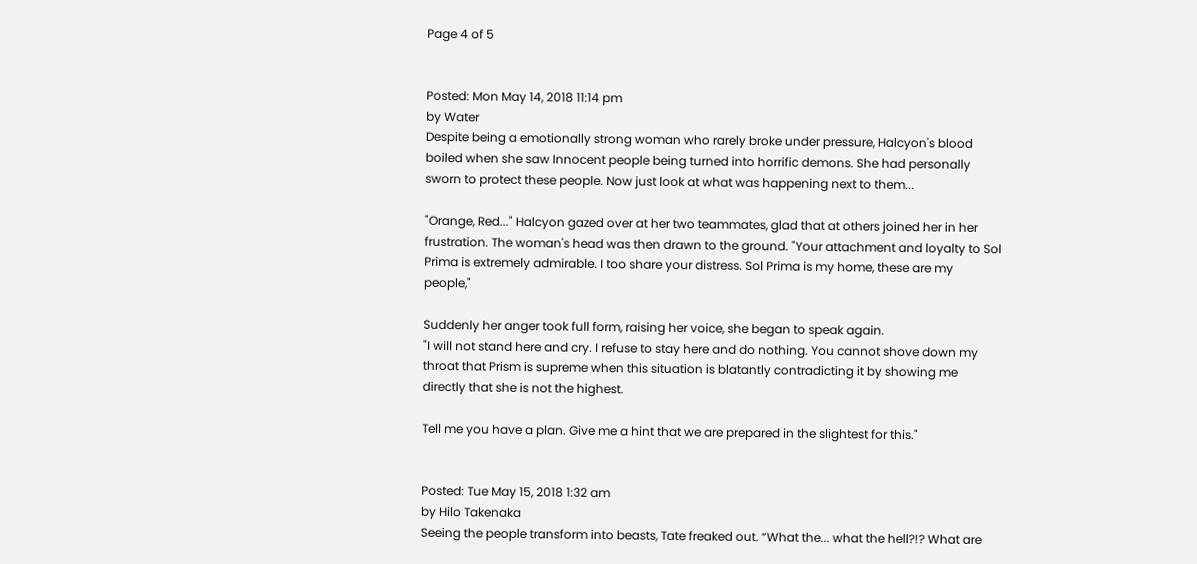Page 4 of 5


Posted: Mon May 14, 2018 11:14 pm
by Water
Despite being a emotionally strong woman who rarely broke under pressure, Halcyon's blood boiled when she saw Innocent people being turned into horrific demons. She had personally sworn to protect these people. Now just look at what was happening next to them...

"Orange, Red..." Halcyon gazed over at her two teammates, glad that at others joined her in her frustration. The woman's head was then drawn to the ground. "Your attachment and loyalty to Sol Prima is extremely admirable. I too share your distress. Sol Prima is my home, these are my people,"

Suddenly her anger took full form, raising her voice, she began to speak again.
"I will not stand here and cry. I refuse to stay here and do nothing. You cannot shove down my throat that Prism is supreme when this situation is blatantly contradicting it by showing me directly that she is not the highest.

Tell me you have a plan. Give me a hint that we are prepared in the slightest for this."


Posted: Tue May 15, 2018 1:32 am
by Hilo Takenaka
Seeing the people transform into beasts, Tate freaked out. “What the... what the hell?!? What are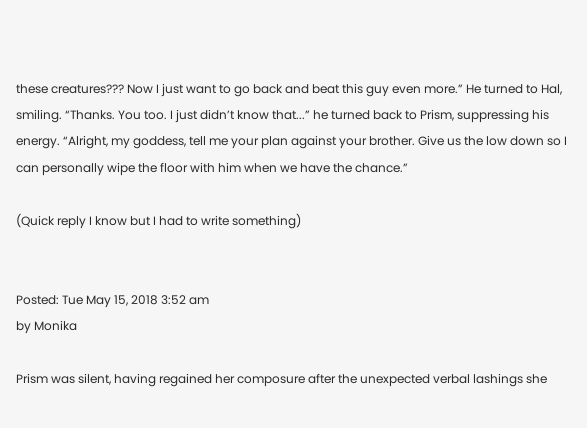these creatures??? Now I just want to go back and beat this guy even more.” He turned to Hal, smiling. “Thanks. You too. I just didn’t know that...” he turned back to Prism, suppressing his energy. “Alright, my goddess, tell me your plan against your brother. Give us the low down so I can personally wipe the floor with him when we have the chance.”

(Quick reply I know but I had to write something)


Posted: Tue May 15, 2018 3:52 am
by Monika

Prism was silent, having regained her composure after the unexpected verbal lashings she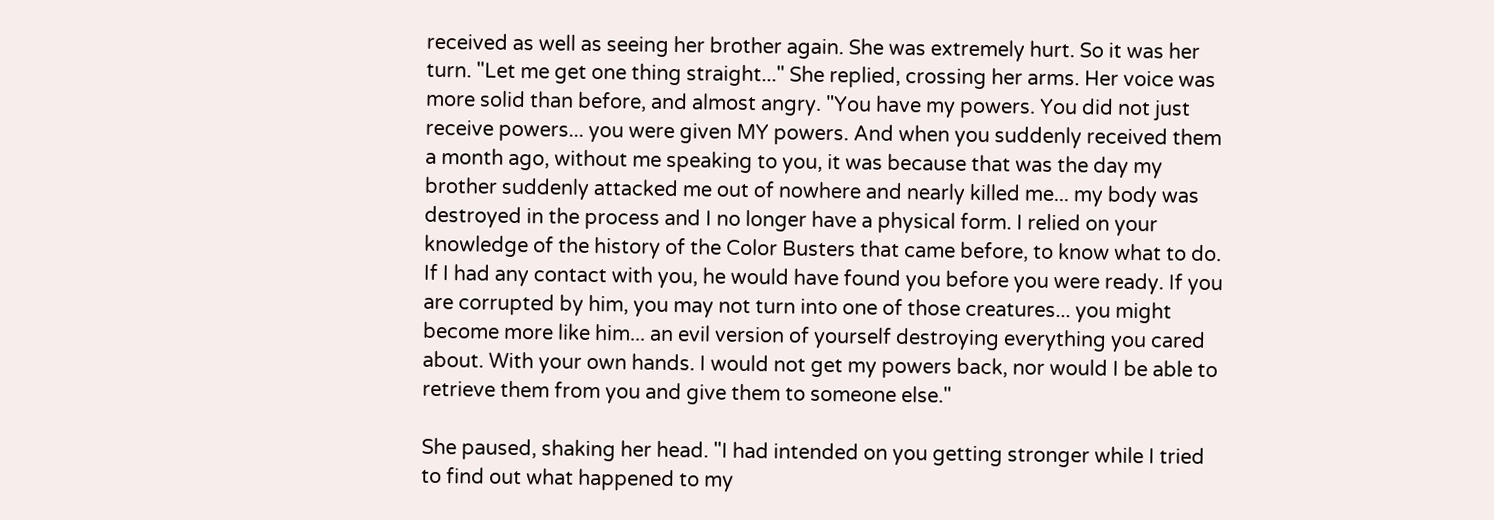received as well as seeing her brother again. She was extremely hurt. So it was her turn. "Let me get one thing straight..." She replied, crossing her arms. Her voice was more solid than before, and almost angry. "You have my powers. You did not just receive powers... you were given MY powers. And when you suddenly received them a month ago, without me speaking to you, it was because that was the day my brother suddenly attacked me out of nowhere and nearly killed me... my body was destroyed in the process and I no longer have a physical form. I relied on your knowledge of the history of the Color Busters that came before, to know what to do. If I had any contact with you, he would have found you before you were ready. If you are corrupted by him, you may not turn into one of those creatures... you might become more like him... an evil version of yourself destroying everything you cared about. With your own hands. I would not get my powers back, nor would I be able to retrieve them from you and give them to someone else."

She paused, shaking her head. "I had intended on you getting stronger while I tried to find out what happened to my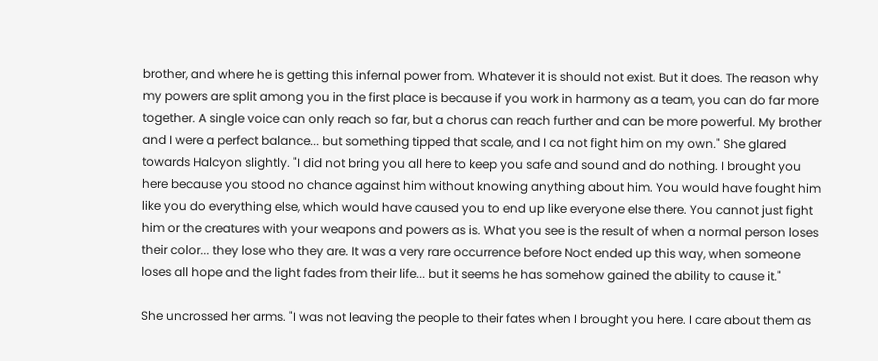brother, and where he is getting this infernal power from. Whatever it is should not exist. But it does. The reason why my powers are split among you in the first place is because if you work in harmony as a team, you can do far more together. A single voice can only reach so far, but a chorus can reach further and can be more powerful. My brother and I were a perfect balance... but something tipped that scale, and I ca not fight him on my own." She glared towards Halcyon slightly. "I did not bring you all here to keep you safe and sound and do nothing. I brought you here because you stood no chance against him without knowing anything about him. You would have fought him like you do everything else, which would have caused you to end up like everyone else there. You cannot just fight him or the creatures with your weapons and powers as is. What you see is the result of when a normal person loses their color... they lose who they are. It was a very rare occurrence before Noct ended up this way, when someone loses all hope and the light fades from their life... but it seems he has somehow gained the ability to cause it."

She uncrossed her arms. "I was not leaving the people to their fates when I brought you here. I care about them as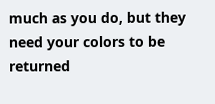much as you do, but they need your colors to be returned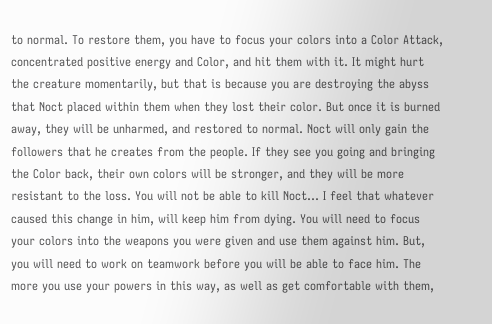to normal. To restore them, you have to focus your colors into a Color Attack, concentrated positive energy and Color, and hit them with it. It might hurt the creature momentarily, but that is because you are destroying the abyss that Noct placed within them when they lost their color. But once it is burned away, they will be unharmed, and restored to normal. Noct will only gain the followers that he creates from the people. If they see you going and bringing the Color back, their own colors will be stronger, and they will be more resistant to the loss. You will not be able to kill Noct... I feel that whatever caused this change in him, will keep him from dying. You will need to focus your colors into the weapons you were given and use them against him. But, you will need to work on teamwork before you will be able to face him. The more you use your powers in this way, as well as get comfortable with them,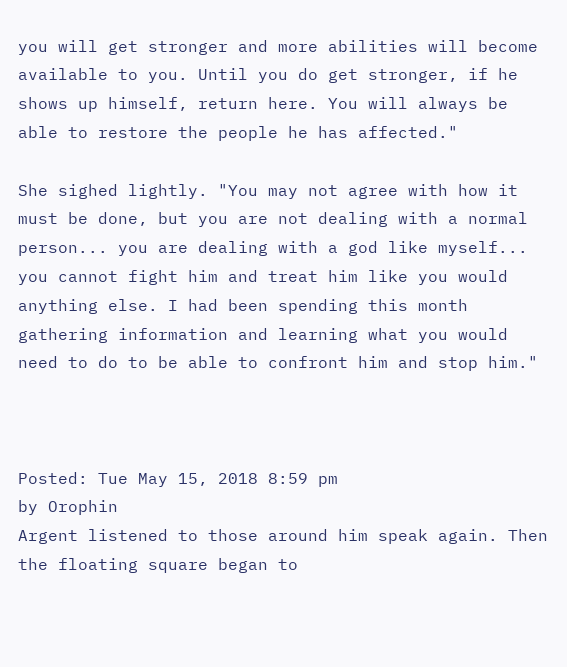you will get stronger and more abilities will become available to you. Until you do get stronger, if he shows up himself, return here. You will always be able to restore the people he has affected."

She sighed lightly. "You may not agree with how it must be done, but you are not dealing with a normal person... you are dealing with a god like myself... you cannot fight him and treat him like you would anything else. I had been spending this month gathering information and learning what you would need to do to be able to confront him and stop him."



Posted: Tue May 15, 2018 8:59 pm
by Orophin
Argent listened to those around him speak again. Then the floating square began to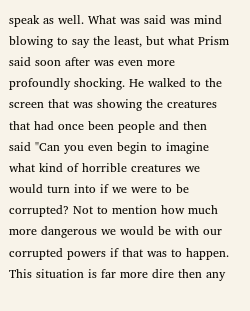speak as well. What was said was mind blowing to say the least, but what Prism said soon after was even more profoundly shocking. He walked to the screen that was showing the creatures that had once been people and then said "Can you even begin to imagine what kind of horrible creatures we would turn into if we were to be corrupted? Not to mention how much more dangerous we would be with our corrupted powers if that was to happen. This situation is far more dire then any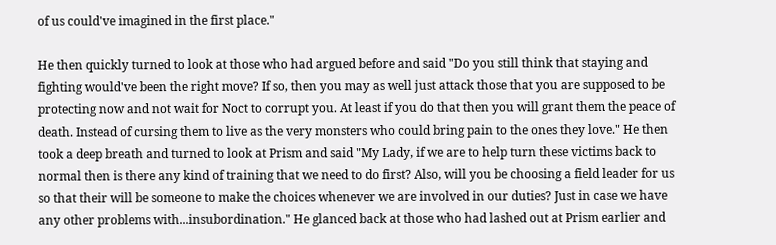of us could've imagined in the first place."

He then quickly turned to look at those who had argued before and said "Do you still think that staying and fighting would've been the right move? If so, then you may as well just attack those that you are supposed to be protecting now and not wait for Noct to corrupt you. At least if you do that then you will grant them the peace of death. Instead of cursing them to live as the very monsters who could bring pain to the ones they love." He then took a deep breath and turned to look at Prism and said "My Lady, if we are to help turn these victims back to normal then is there any kind of training that we need to do first? Also, will you be choosing a field leader for us so that their will be someone to make the choices whenever we are involved in our duties? Just in case we have any other problems with...insubordination." He glanced back at those who had lashed out at Prism earlier and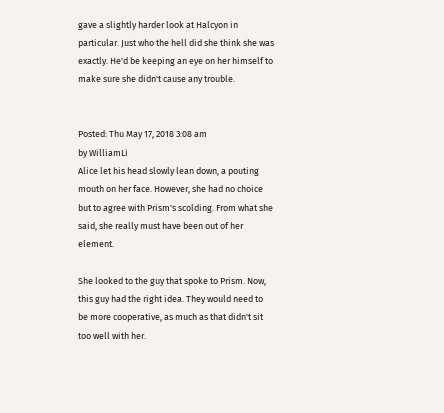gave a slightly harder look at Halcyon in particular. Just who the hell did she think she was exactly. He'd be keeping an eye on her himself to make sure she didn't cause any trouble.


Posted: Thu May 17, 2018 3:08 am
by WilliamLi
Alice let his head slowly lean down, a pouting mouth on her face. However, she had no choice but to agree with Prism's scolding. From what she said, she really must have been out of her element.

She looked to the guy that spoke to Prism. Now, this guy had the right idea. They would need to be more cooperative, as much as that didn't sit too well with her.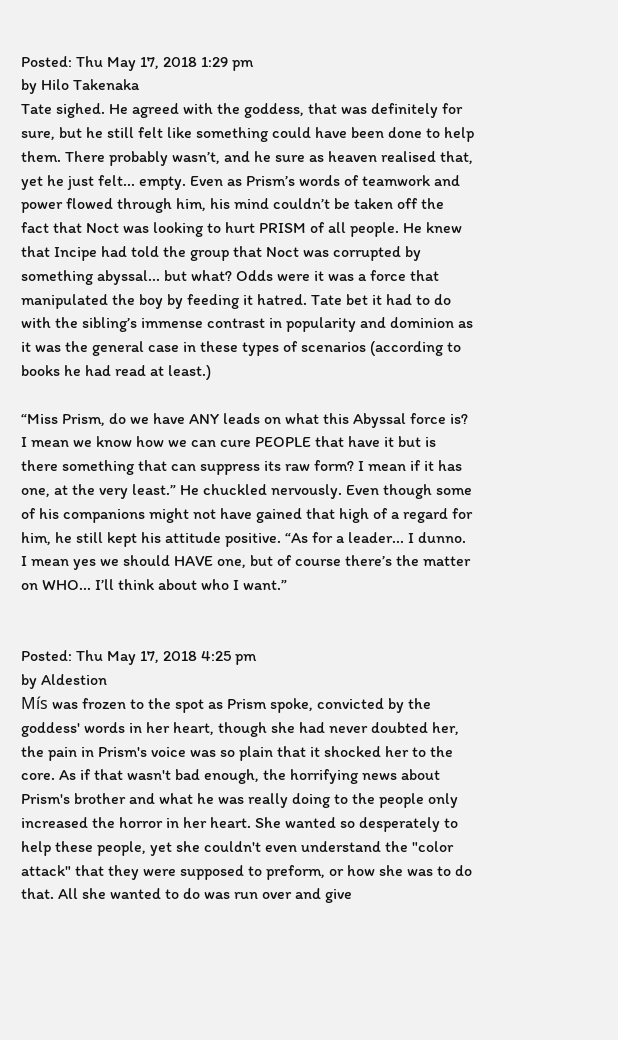Posted: Thu May 17, 2018 1:29 pm
by Hilo Takenaka
Tate sighed. He agreed with the goddess, that was definitely for sure, but he still felt like something could have been done to help them. There probably wasn’t, and he sure as heaven realised that, yet he just felt... empty. Even as Prism’s words of teamwork and power flowed through him, his mind couldn’t be taken off the fact that Noct was looking to hurt PRISM of all people. He knew that Incipe had told the group that Noct was corrupted by something abyssal... but what? Odds were it was a force that manipulated the boy by feeding it hatred. Tate bet it had to do with the sibling’s immense contrast in popularity and dominion as it was the general case in these types of scenarios (according to books he had read at least.)

“Miss Prism, do we have ANY leads on what this Abyssal force is? I mean we know how we can cure PEOPLE that have it but is there something that can suppress its raw form? I mean if it has one, at the very least.” He chuckled nervously. Even though some of his companions might not have gained that high of a regard for him, he still kept his attitude positive. “As for a leader... I dunno. I mean yes we should HAVE one, but of course there’s the matter on WHO... I’ll think about who I want.”


Posted: Thu May 17, 2018 4:25 pm
by Aldestion
Mís was frozen to the spot as Prism spoke, convicted by the goddess' words in her heart, though she had never doubted her, the pain in Prism's voice was so plain that it shocked her to the core. As if that wasn't bad enough, the horrifying news about Prism's brother and what he was really doing to the people only increased the horror in her heart. She wanted so desperately to help these people, yet she couldn't even understand the "color attack" that they were supposed to preform, or how she was to do that. All she wanted to do was run over and give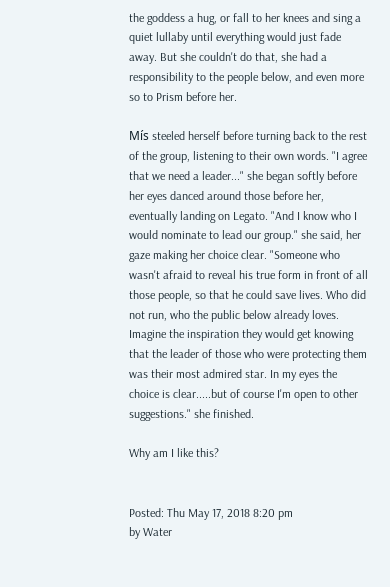the goddess a hug, or fall to her knees and sing a quiet lullaby until everything would just fade away. But she couldn't do that, she had a responsibility to the people below, and even more so to Prism before her.

Mís steeled herself before turning back to the rest of the group, listening to their own words. "I agree that we need a leader..." she began softly before her eyes danced around those before her, eventually landing on Legato. "And I know who I would nominate to lead our group." she said, her gaze making her choice clear. "Someone who wasn't afraid to reveal his true form in front of all those people, so that he could save lives. Who did not run, who the public below already loves. Imagine the inspiration they would get knowing that the leader of those who were protecting them was their most admired star. In my eyes the choice is clear.....but of course I'm open to other suggestions." she finished.

Why am I like this?


Posted: Thu May 17, 2018 8:20 pm
by Water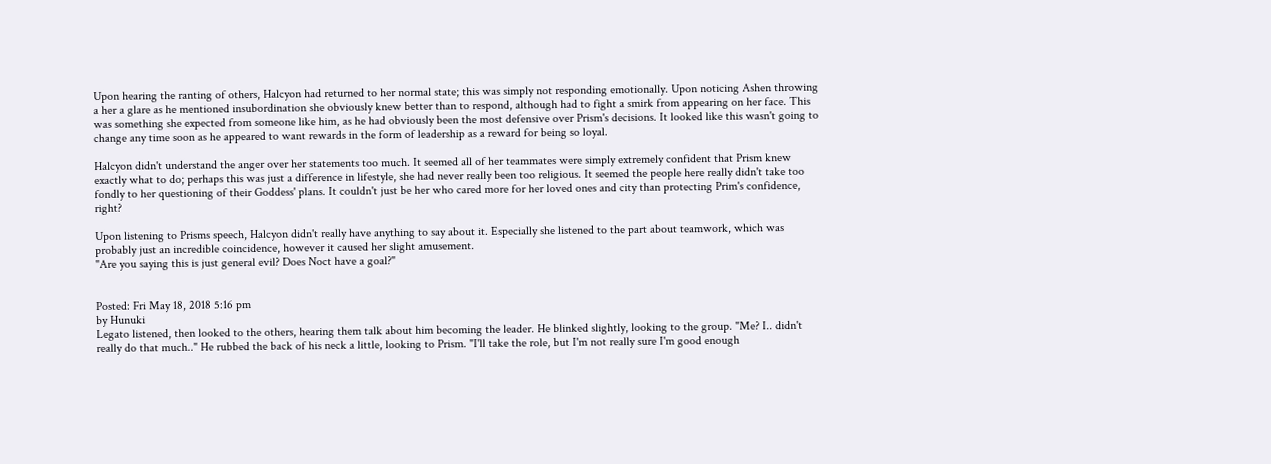Upon hearing the ranting of others, Halcyon had returned to her normal state; this was simply not responding emotionally. Upon noticing Ashen throwing a her a glare as he mentioned insubordination she obviously knew better than to respond, although had to fight a smirk from appearing on her face. This was something she expected from someone like him, as he had obviously been the most defensive over Prism's decisions. It looked like this wasn't going to change any time soon as he appeared to want rewards in the form of leadership as a reward for being so loyal.

Halcyon didn't understand the anger over her statements too much. It seemed all of her teammates were simply extremely confident that Prism knew exactly what to do; perhaps this was just a difference in lifestyle, she had never really been too religious. It seemed the people here really didn't take too fondly to her questioning of their Goddess' plans. It couldn't just be her who cared more for her loved ones and city than protecting Prim's confidence, right?

Upon listening to Prisms speech, Halcyon didn't really have anything to say about it. Especially she listened to the part about teamwork, which was probably just an incredible coincidence, however it caused her slight amusement.
"Are you saying this is just general evil? Does Noct have a goal?"


Posted: Fri May 18, 2018 5:16 pm
by Hunuki
Legato listened, then looked to the others, hearing them talk about him becoming the leader. He blinked slightly, looking to the group. "Me? I.. didn't really do that much.." He rubbed the back of his neck a little, looking to Prism. "I'll take the role, but I'm not really sure I'm good enough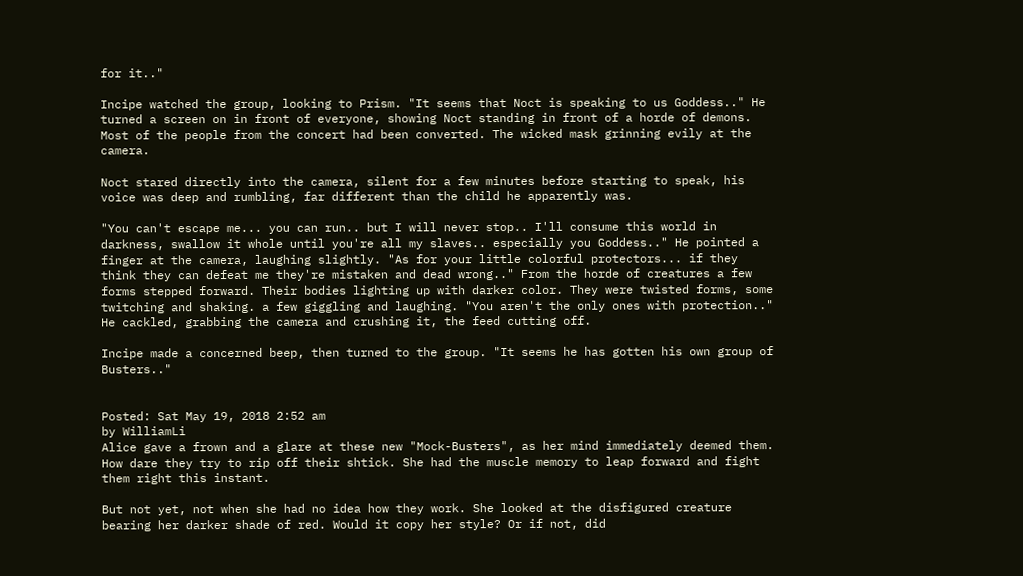for it.."

Incipe watched the group, looking to Prism. "It seems that Noct is speaking to us Goddess.." He turned a screen on in front of everyone, showing Noct standing in front of a horde of demons. Most of the people from the concert had been converted. The wicked mask grinning evily at the camera.

Noct stared directly into the camera, silent for a few minutes before starting to speak, his voice was deep and rumbling, far different than the child he apparently was.

"You can't escape me... you can run.. but I will never stop.. I'll consume this world in darkness, swallow it whole until you're all my slaves.. especially you Goddess.." He pointed a finger at the camera, laughing slightly. "As for your little colorful protectors... if they think they can defeat me they're mistaken and dead wrong.." From the horde of creatures a few forms stepped forward. Their bodies lighting up with darker color. They were twisted forms, some twitching and shaking. a few giggling and laughing. "You aren't the only ones with protection.." He cackled, grabbing the camera and crushing it, the feed cutting off.

Incipe made a concerned beep, then turned to the group. "It seems he has gotten his own group of Busters.."


Posted: Sat May 19, 2018 2:52 am
by WilliamLi
Alice gave a frown and a glare at these new "Mock-Busters", as her mind immediately deemed them. How dare they try to rip off their shtick. She had the muscle memory to leap forward and fight them right this instant.

But not yet, not when she had no idea how they work. She looked at the disfigured creature bearing her darker shade of red. Would it copy her style? Or if not, did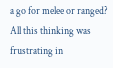a go for melee or ranged? All this thinking was frustrating in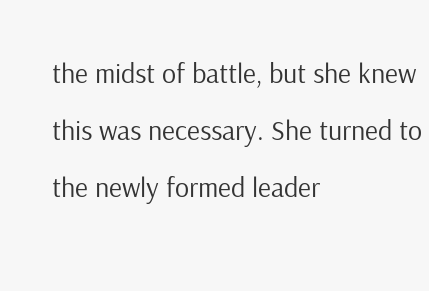the midst of battle, but she knew this was necessary. She turned to the newly formed leader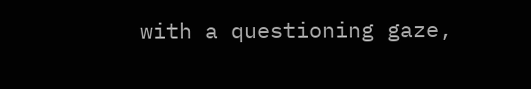with a questioning gaze,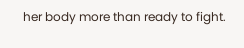her body more than ready to fight.